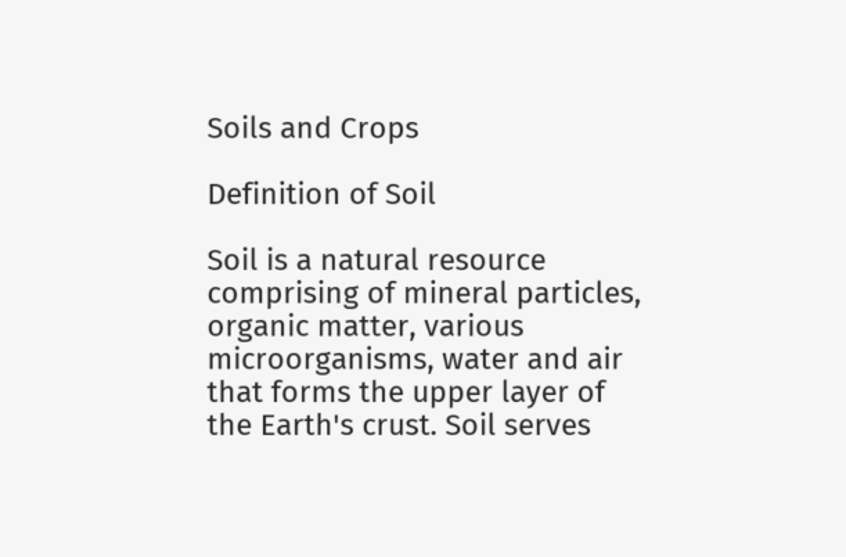Soils and Crops

Definition of Soil

Soil is a natural resource comprising of mineral particles, organic matter, various microorganisms, water and air that forms the upper layer of the Earth's crust. Soil serves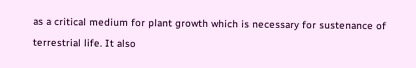as a critical medium for plant growth which is necessary for sustenance of terrestrial life. It also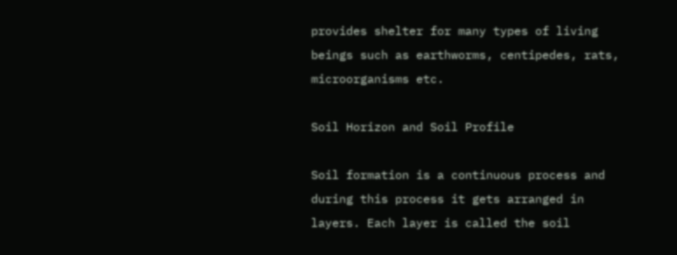provides shelter for many types of living beings such as earthworms, centipedes, rats, microorganisms etc.

Soil Horizon and Soil Profile

Soil formation is a continuous process and during this process it gets arranged in layers. Each layer is called the soil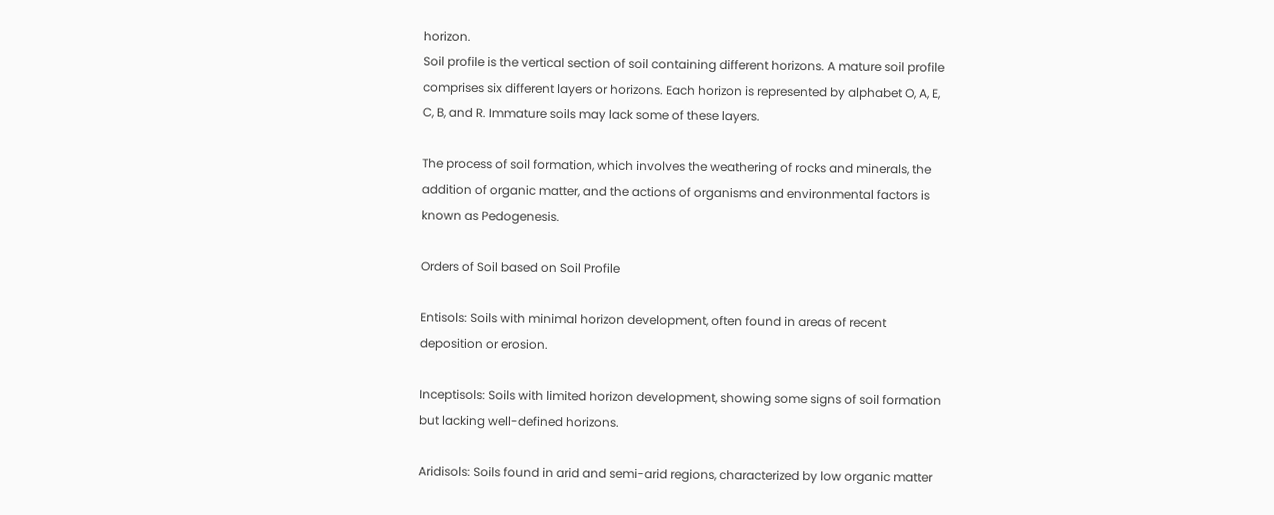horizon.
Soil profile is the vertical section of soil containing different horizons. A mature soil profile comprises six different layers or horizons. Each horizon is represented by alphabet O, A, E, C, B, and R. Immature soils may lack some of these layers.

The process of soil formation, which involves the weathering of rocks and minerals, the addition of organic matter, and the actions of organisms and environmental factors is known as Pedogenesis.

Orders of Soil based on Soil Profile

Entisols: Soils with minimal horizon development, often found in areas of recent deposition or erosion.

Inceptisols: Soils with limited horizon development, showing some signs of soil formation but lacking well-defined horizons.

Aridisols: Soils found in arid and semi-arid regions, characterized by low organic matter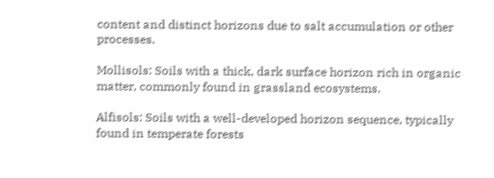content and distinct horizons due to salt accumulation or other processes.

Mollisols: Soils with a thick, dark surface horizon rich in organic matter, commonly found in grassland ecosystems.

Alfisols: Soils with a well-developed horizon sequence, typically found in temperate forests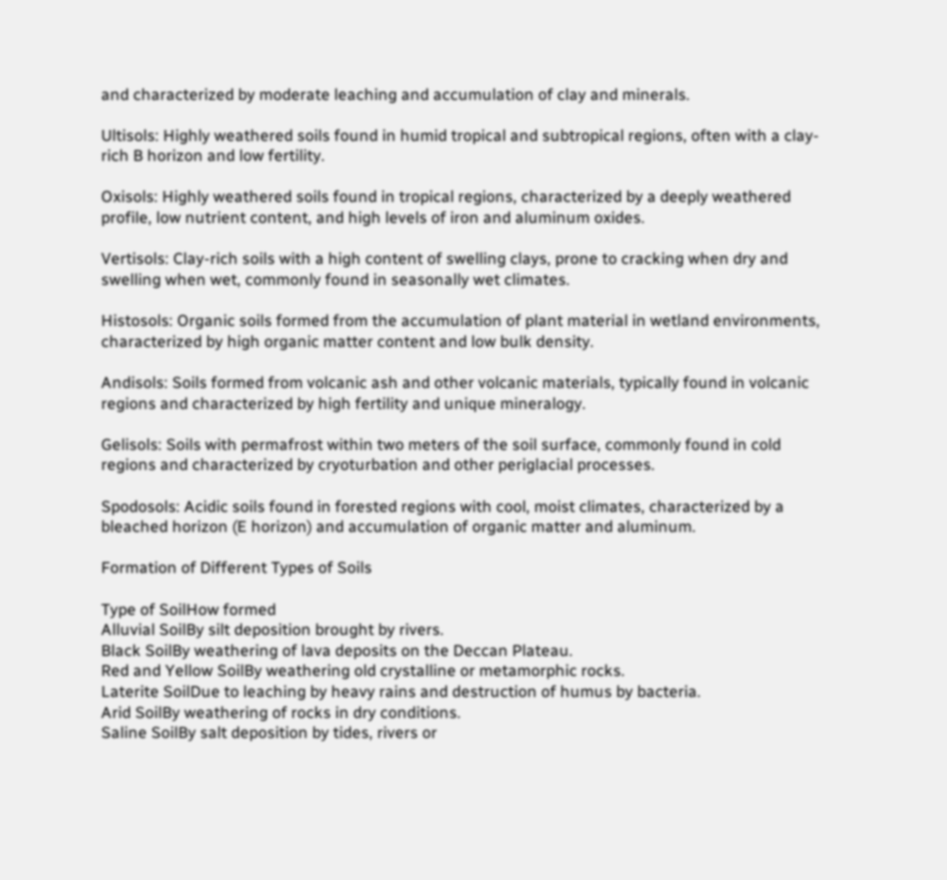and characterized by moderate leaching and accumulation of clay and minerals.

Ultisols: Highly weathered soils found in humid tropical and subtropical regions, often with a clay-rich B horizon and low fertility.

Oxisols: Highly weathered soils found in tropical regions, characterized by a deeply weathered profile, low nutrient content, and high levels of iron and aluminum oxides.

Vertisols: Clay-rich soils with a high content of swelling clays, prone to cracking when dry and swelling when wet, commonly found in seasonally wet climates.

Histosols: Organic soils formed from the accumulation of plant material in wetland environments, characterized by high organic matter content and low bulk density.

Andisols: Soils formed from volcanic ash and other volcanic materials, typically found in volcanic regions and characterized by high fertility and unique mineralogy.

Gelisols: Soils with permafrost within two meters of the soil surface, commonly found in cold regions and characterized by cryoturbation and other periglacial processes.

Spodosols: Acidic soils found in forested regions with cool, moist climates, characterized by a bleached horizon (E horizon) and accumulation of organic matter and aluminum.

Formation of Different Types of Soils

Type of SoilHow formed
Alluvial SoilBy silt deposition brought by rivers.
Black SoilBy weathering of lava deposits on the Deccan Plateau.
Red and Yellow SoilBy weathering old crystalline or metamorphic rocks.
Laterite SoilDue to leaching by heavy rains and destruction of humus by bacteria.
Arid SoilBy weathering of rocks in dry conditions.
Saline SoilBy salt deposition by tides, rivers or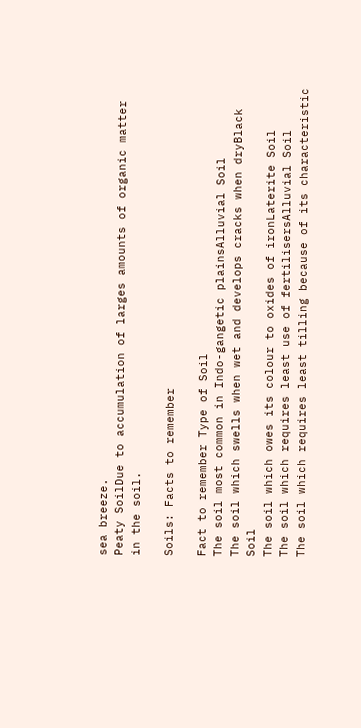sea breeze.
Peaty SoilDue to accumulation of larges amounts of organic matter in the soil.

Soils: Facts to remember

Fact to remember Type of Soil
The soil most common in Indo-gangetic plainsAlluvial Soil
The soil which swells when wet and develops cracks when dryBlack Soil
The soil which owes its colour to oxides of ironLaterite Soil
The soil which requires least use of fertilisersAlluvial Soil
The soil which requires least tilling because of its characteristic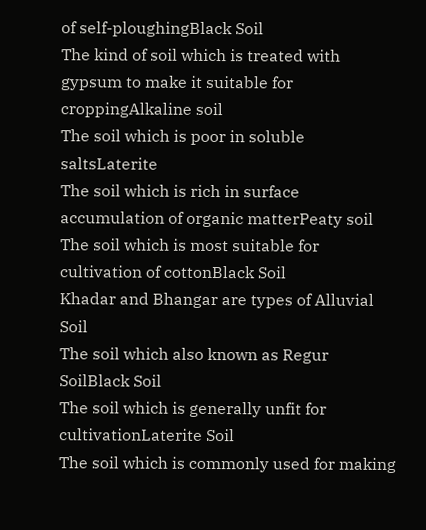of self-ploughingBlack Soil
The kind of soil which is treated with gypsum to make it suitable for croppingAlkaline soil
The soil which is poor in soluble saltsLaterite
The soil which is rich in surface accumulation of organic matterPeaty soil
The soil which is most suitable for cultivation of cottonBlack Soil
Khadar and Bhangar are types of Alluvial Soil
The soil which also known as Regur SoilBlack Soil
The soil which is generally unfit for cultivationLaterite Soil
The soil which is commonly used for making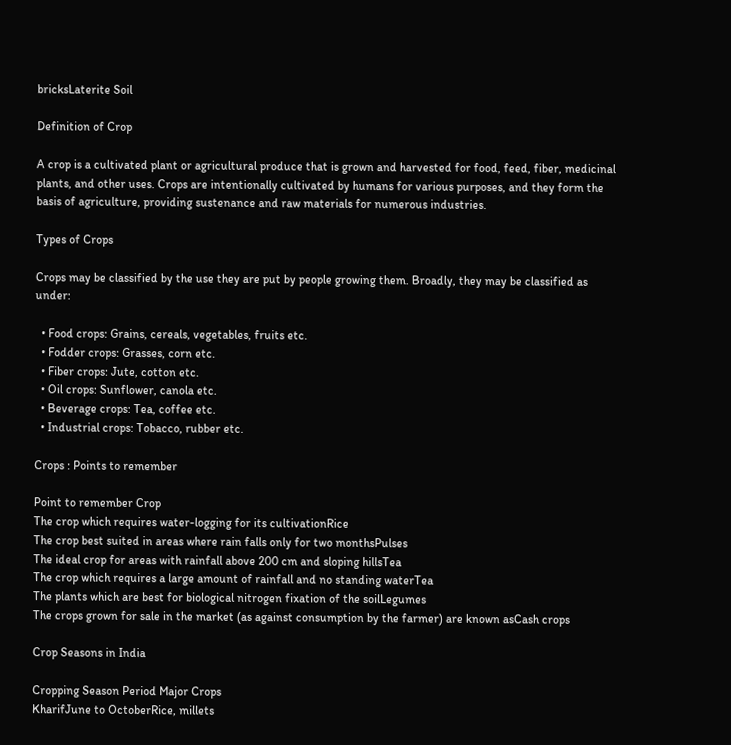bricksLaterite Soil

Definition of Crop

A crop is a cultivated plant or agricultural produce that is grown and harvested for food, feed, fiber, medicinal plants, and other uses. Crops are intentionally cultivated by humans for various purposes, and they form the basis of agriculture, providing sustenance and raw materials for numerous industries.

Types of Crops

Crops may be classified by the use they are put by people growing them. Broadly, they may be classified as under:

  • Food crops: Grains, cereals, vegetables, fruits etc.
  • Fodder crops: Grasses, corn etc.
  • Fiber crops: Jute, cotton etc.
  • Oil crops: Sunflower, canola etc.
  • Beverage crops: Tea, coffee etc.
  • Industrial crops: Tobacco, rubber etc.

Crops : Points to remember

Point to remember Crop
The crop which requires water-logging for its cultivationRice
The crop best suited in areas where rain falls only for two monthsPulses
The ideal crop for areas with rainfall above 200 cm and sloping hillsTea
The crop which requires a large amount of rainfall and no standing waterTea
The plants which are best for biological nitrogen fixation of the soilLegumes
The crops grown for sale in the market (as against consumption by the farmer) are known asCash crops

Crop Seasons in India

Cropping Season Period Major Crops
KharifJune to OctoberRice, millets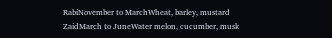RabiNovember to MarchWheat, barley, mustard
ZaidMarch to JuneWater melon, cucumber, musk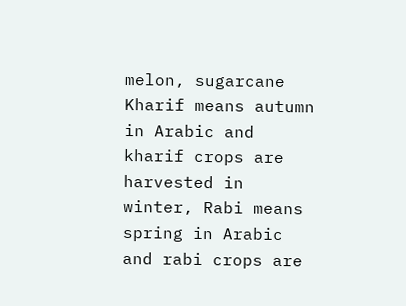melon, sugarcane
Kharif means autumn in Arabic and kharif crops are harvested in winter, Rabi means spring in Arabic and rabi crops are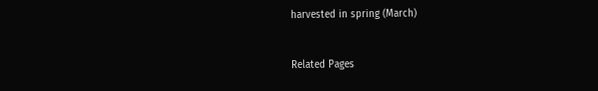harvested in spring (March)


Related Pages